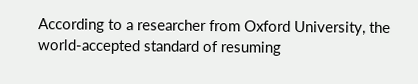According to a researcher from Oxford University, the world-accepted standard of resuming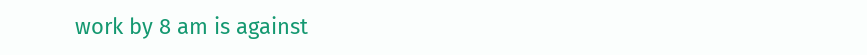work by 8 am is against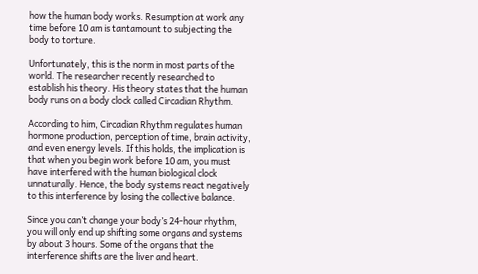how the human body works. Resumption at work any time before 10 am is tantamount to subjecting the body to torture.

Unfortunately, this is the norm in most parts of the world. The researcher recently researched to establish his theory. His theory states that the human body runs on a body clock called Circadian Rhythm.

According to him, Circadian Rhythm regulates human hormone production, perception of time, brain activity, and even energy levels. If this holds, the implication is that when you begin work before 10 am, you must have interfered with the human biological clock unnaturally. Hence, the body systems react negatively to this interference by losing the collective balance.

Since you can’t change your body’s 24-hour rhythm, you will only end up shifting some organs and systems by about 3 hours. Some of the organs that the interference shifts are the liver and heart.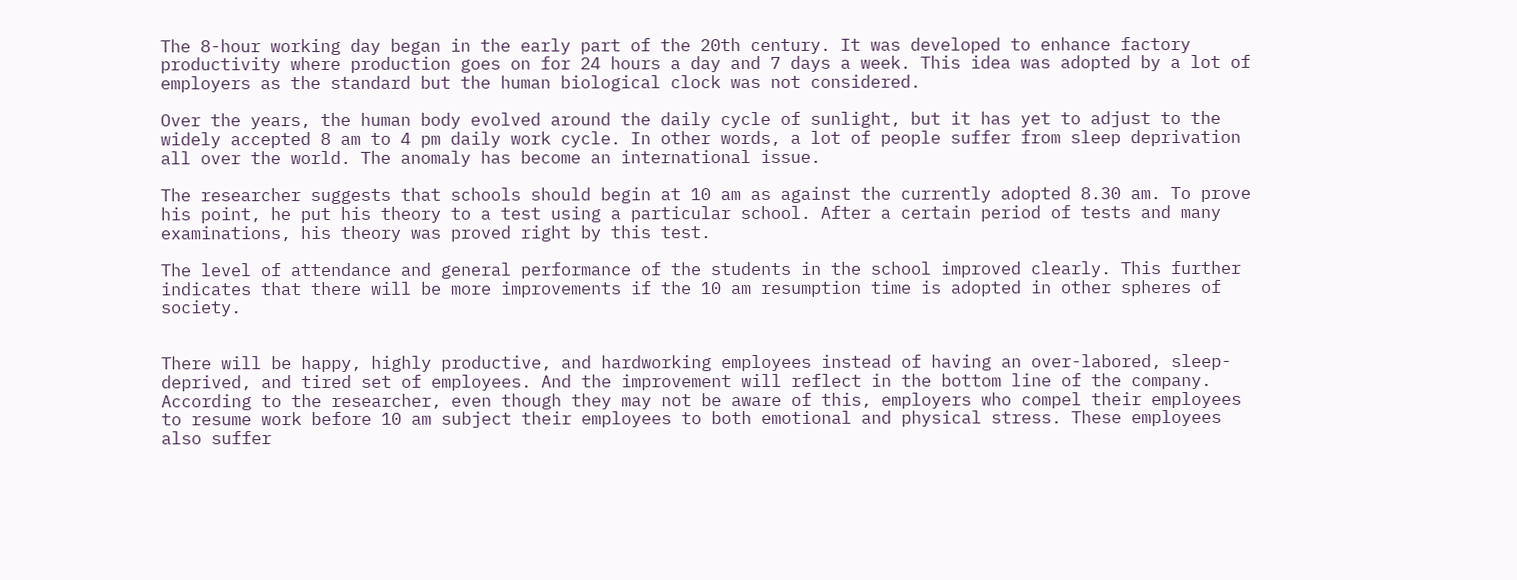The 8-hour working day began in the early part of the 20th century. It was developed to enhance factory productivity where production goes on for 24 hours a day and 7 days a week. This idea was adopted by a lot of employers as the standard but the human biological clock was not considered.

Over the years, the human body evolved around the daily cycle of sunlight, but it has yet to adjust to the widely accepted 8 am to 4 pm daily work cycle. In other words, a lot of people suffer from sleep deprivation all over the world. The anomaly has become an international issue.

The researcher suggests that schools should begin at 10 am as against the currently adopted 8.30 am. To prove his point, he put his theory to a test using a particular school. After a certain period of tests and many examinations, his theory was proved right by this test.

The level of attendance and general performance of the students in the school improved clearly. This further indicates that there will be more improvements if the 10 am resumption time is adopted in other spheres of society.


There will be happy, highly productive, and hardworking employees instead of having an over-labored, sleep-deprived, and tired set of employees. And the improvement will reflect in the bottom line of the company. According to the researcher, even though they may not be aware of this, employers who compel their employees to resume work before 10 am subject their employees to both emotional and physical stress. These employees also suffer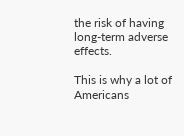the risk of having long-term adverse effects.

This is why a lot of Americans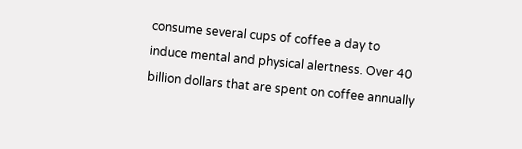consume several cups of coffee a day to induce mental and physical alertness. Over 40 billion dollars that are spent on coffee annually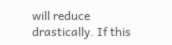will reduce drastically. If this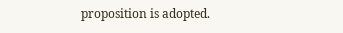proposition is adopted.